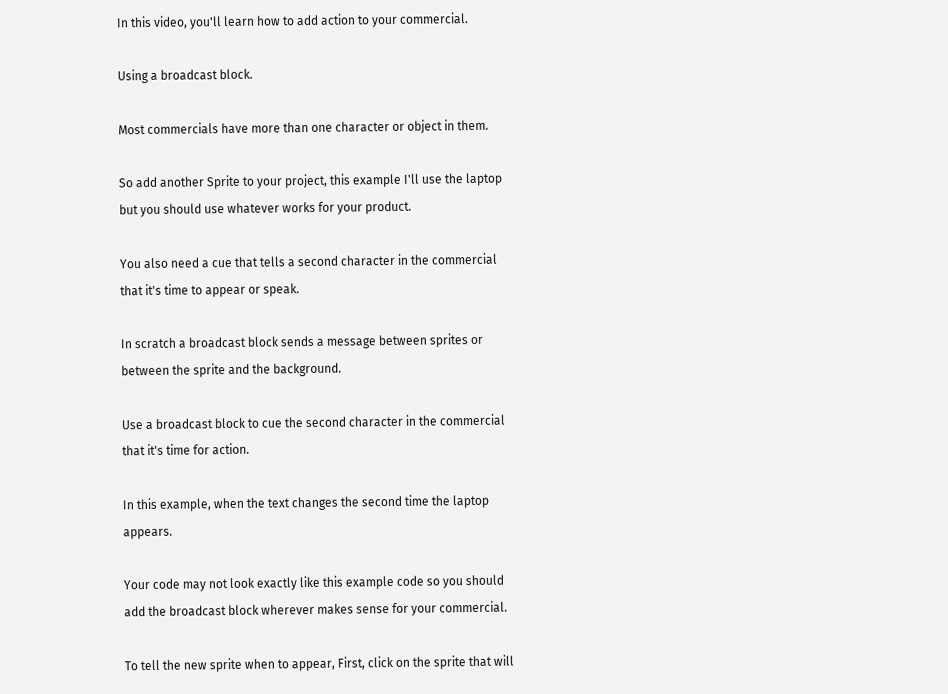In this video, you'll learn how to add action to your commercial.

Using a broadcast block.

Most commercials have more than one character or object in them.

So add another Sprite to your project, this example I'll use the laptop but you should use whatever works for your product.

You also need a cue that tells a second character in the commercial that it's time to appear or speak.

In scratch a broadcast block sends a message between sprites or between the sprite and the background.

Use a broadcast block to cue the second character in the commercial that it's time for action.

In this example, when the text changes the second time the laptop appears.

Your code may not look exactly like this example code so you should add the broadcast block wherever makes sense for your commercial.

To tell the new sprite when to appear, First, click on the sprite that will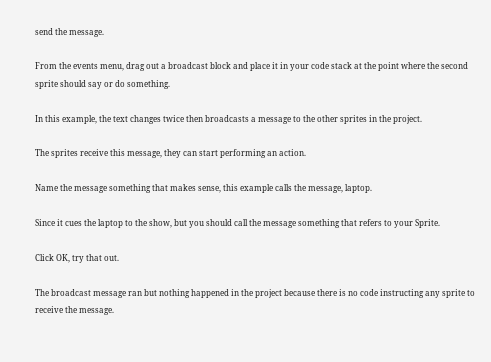send the message.

From the events menu, drag out a broadcast block and place it in your code stack at the point where the second sprite should say or do something.

In this example, the text changes twice then broadcasts a message to the other sprites in the project.

The sprites receive this message, they can start performing an action.

Name the message something that makes sense, this example calls the message, laptop.

Since it cues the laptop to the show, but you should call the message something that refers to your Sprite.

Click OK, try that out.

The broadcast message ran but nothing happened in the project because there is no code instructing any sprite to receive the message.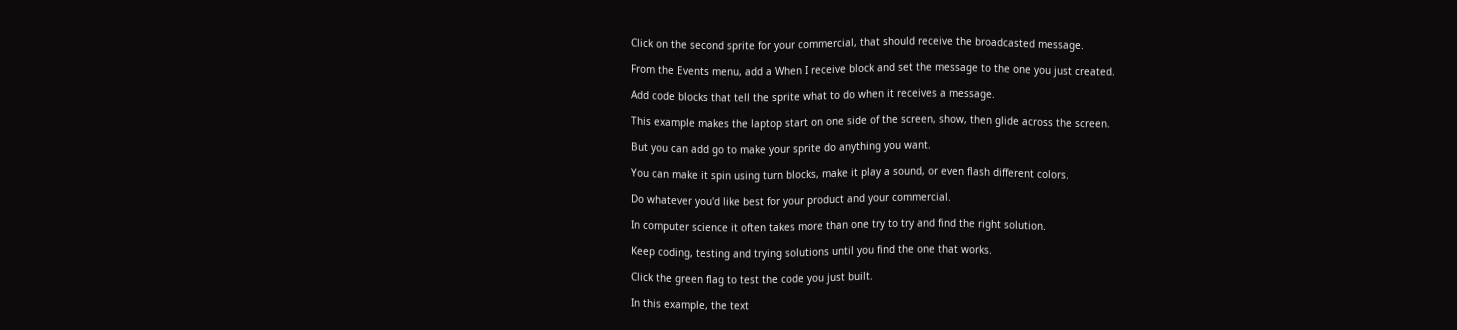Click on the second sprite for your commercial, that should receive the broadcasted message.

From the Events menu, add a When I receive block and set the message to the one you just created.

Add code blocks that tell the sprite what to do when it receives a message.

This example makes the laptop start on one side of the screen, show, then glide across the screen.

But you can add go to make your sprite do anything you want.

You can make it spin using turn blocks, make it play a sound, or even flash different colors.

Do whatever you'd like best for your product and your commercial.

In computer science it often takes more than one try to try and find the right solution.

Keep coding, testing and trying solutions until you find the one that works.

Click the green flag to test the code you just built.

In this example, the text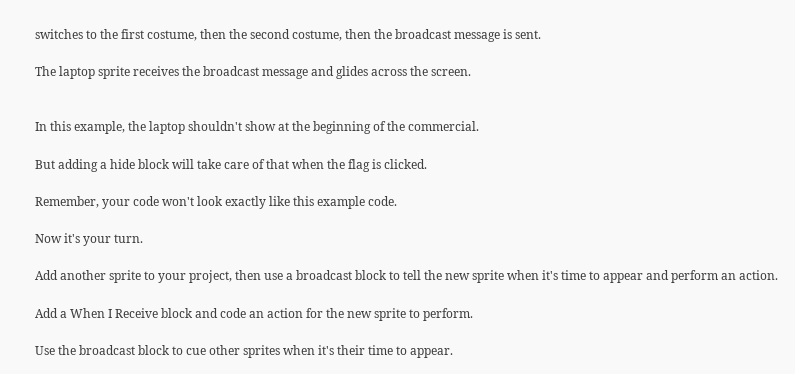switches to the first costume, then the second costume, then the broadcast message is sent.

The laptop sprite receives the broadcast message and glides across the screen.


In this example, the laptop shouldn't show at the beginning of the commercial.

But adding a hide block will take care of that when the flag is clicked.

Remember, your code won't look exactly like this example code.

Now it's your turn.

Add another sprite to your project, then use a broadcast block to tell the new sprite when it's time to appear and perform an action.

Add a When I Receive block and code an action for the new sprite to perform.

Use the broadcast block to cue other sprites when it's their time to appear.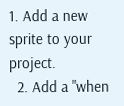1. Add a new sprite to your project.
  2. Add a "when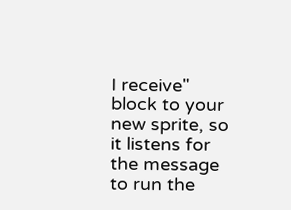I receive" block to your new sprite, so it listens for the message to run the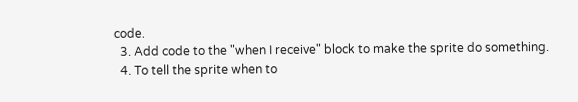code.
  3. Add code to the "when I receive" block to make the sprite do something.
  4. To tell the sprite when to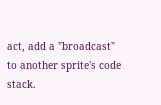act, add a "broadcast" to another sprite's code stack.